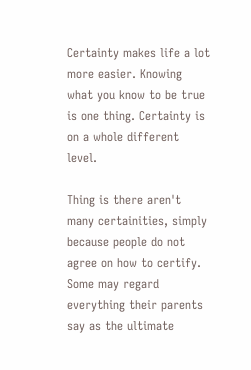Certainty makes life a lot more easier. Knowing what you know to be true is one thing. Certainty is on a whole different level.

Thing is there aren't many certainities, simply because people do not agree on how to certify. Some may regard everything their parents say as the ultimate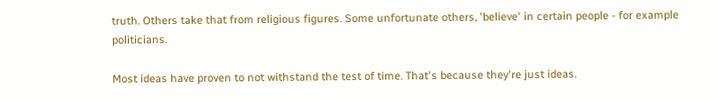truth. Others take that from religious figures. Some unfortunate others, 'believe' in certain people - for example politicians.

Most ideas have proven to not withstand the test of time. That's because they're just ideas.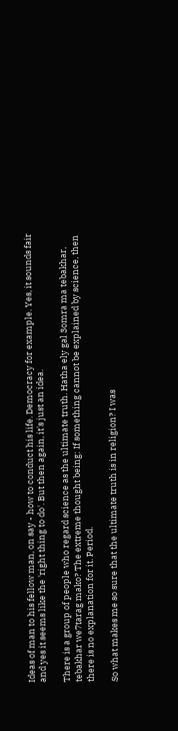Ideas of man to his fellow man, on say - how to conduct his life. Democracy for example. Yes, it sounds fair and yes it seems like the 'right thing to do'. But then again, it's just an idea.

There is a group of people who regard science as the ultimate truth. Hatha ely gal 3omra ma tebakhar, tebakhar we7tarag mako? The extreme thought being: If something cannot be explained by science, then there is no explanation for it. Period.

So what makes me so sure that the ultimate truth is in religion? I was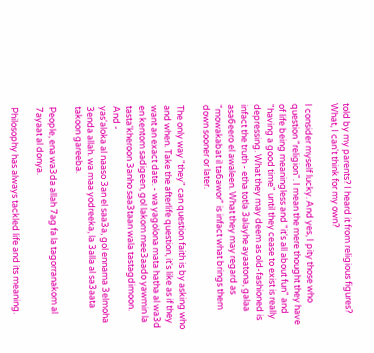told by my parents? I heard it from religious figures? What, I can't think for my own?

I consider myself lucky. And yes, I pity those who question "religion". I mean the mere thought they have of life being meaningless and "it's all about fun" and "having a good time" until they cease to exist is really depressing. What they may deem as old-fashioned is infact the truth - etha totla 3alayhe ayaatona, galaa asa6eero el awaleen. What they may regard as "mowakabat il ta6awor" is infact what brings them down sooner or later.

The only way "they" can question faith is by asking who and when. Take the afterlife question, it's like as if they want an exact date. - wa yagolona mata hatha al wa3d en kentom sadigeen, gol lakom mee3aado yawmin la tasta'kheroon 3anho saa3taan wala tastagdimoon. And -
yas'aloka al naaso 3an el saa3a, gol ennama 3elmoha 3enda allah. wa maa yodreeka, la 3alla al sa3aata takoon gareeba.

People, ena wa3da allah 7ag fa la tagorranakom al 7ayaat al donya.

Philosophy has always tackled life and its meaning.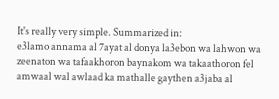It's really very simple. Summarized in:
e3lamo annama al 7ayat al donya la3ebon wa lahwon wa zeenaton wa tafaakhoron baynakom wa takaathoron fel amwaal wal awlaad ka mathalle gaythen a3jaba al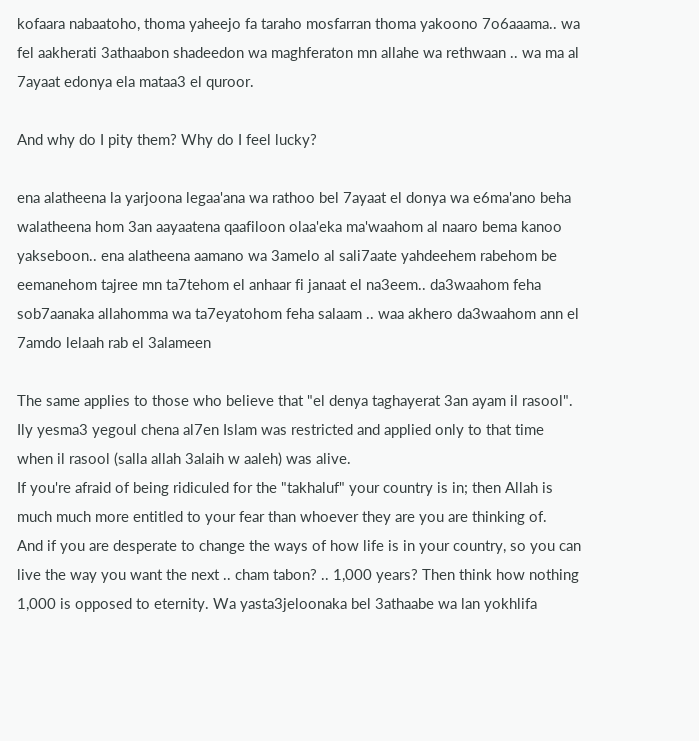kofaara nabaatoho, thoma yaheejo fa taraho mosfarran thoma yakoono 7o6aaama.. wa fel aakherati 3athaabon shadeedon wa maghferaton mn allahe wa rethwaan .. wa ma al 7ayaat edonya ela mataa3 el quroor.

And why do I pity them? Why do I feel lucky?

ena alatheena la yarjoona legaa'ana wa rathoo bel 7ayaat el donya wa e6ma'ano beha
walatheena hom 3an aayaatena qaafiloon olaa'eka ma'waahom al naaro bema kanoo yakseboon.. ena alatheena aamano wa 3amelo al sali7aate yahdeehem rabehom be eemanehom tajree mn ta7tehom el anhaar fi janaat el na3eem.. da3waahom feha sob7aanaka allahomma wa ta7eyatohom feha salaam .. waa akhero da3waahom ann el 7amdo lelaah rab el 3alameen

The same applies to those who believe that "el denya taghayerat 3an ayam il rasool". Ily yesma3 yegoul chena al7en Islam was restricted and applied only to that time when il rasool (salla allah 3alaih w aaleh) was alive.
If you're afraid of being ridiculed for the "takhaluf" your country is in; then Allah is much much more entitled to your fear than whoever they are you are thinking of.
And if you are desperate to change the ways of how life is in your country, so you can live the way you want the next .. cham tabon? .. 1,000 years? Then think how nothing 1,000 is opposed to eternity. Wa yasta3jeloonaka bel 3athaabe wa lan yokhlifa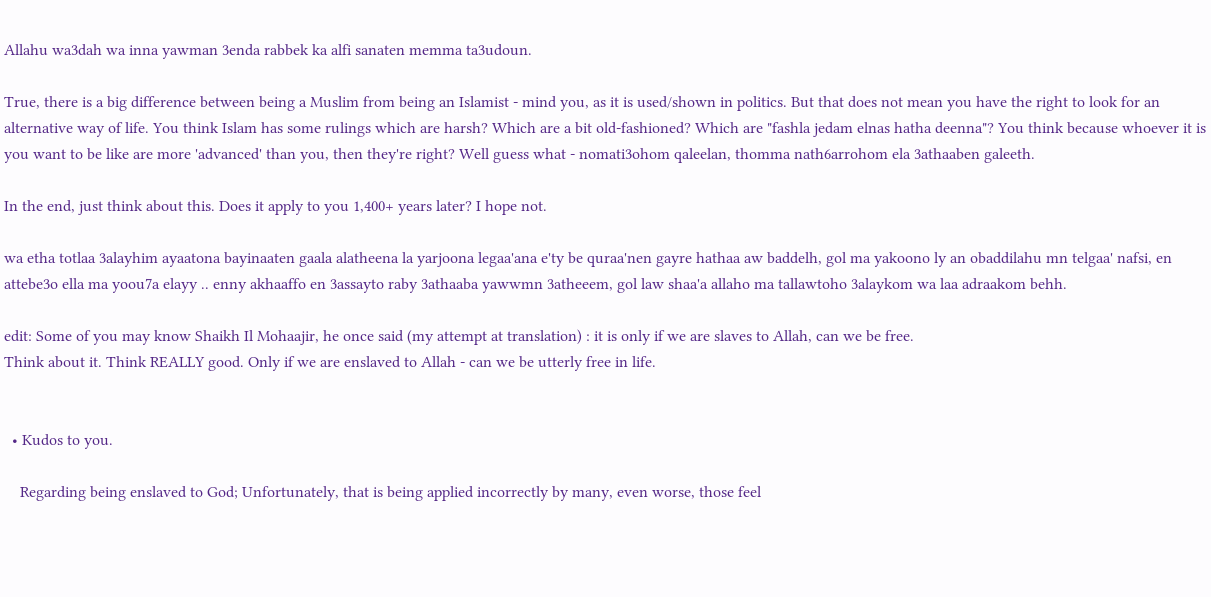Allahu wa3dah wa inna yawman 3enda rabbek ka alfi sanaten memma ta3udoun.

True, there is a big difference between being a Muslim from being an Islamist - mind you, as it is used/shown in politics. But that does not mean you have the right to look for an alternative way of life. You think Islam has some rulings which are harsh? Which are a bit old-fashioned? Which are "fashla jedam elnas hatha deenna"? You think because whoever it is you want to be like are more 'advanced' than you, then they're right? Well guess what - nomati3ohom qaleelan, thomma nath6arrohom ela 3athaaben galeeth.

In the end, just think about this. Does it apply to you 1,400+ years later? I hope not.

wa etha totlaa 3alayhim ayaatona bayinaaten gaala alatheena la yarjoona legaa'ana e'ty be quraa'nen gayre hathaa aw baddelh, gol ma yakoono ly an obaddilahu mn telgaa' nafsi, en attebe3o ella ma yoou7a elayy .. enny akhaaffo en 3assayto raby 3athaaba yawwmn 3atheeem, gol law shaa'a allaho ma tallawtoho 3alaykom wa laa adraakom behh.

edit: Some of you may know Shaikh Il Mohaajir, he once said (my attempt at translation) : it is only if we are slaves to Allah, can we be free.
Think about it. Think REALLY good. Only if we are enslaved to Allah - can we be utterly free in life.


  • Kudos to you.

    Regarding being enslaved to God; Unfortunately, that is being applied incorrectly by many, even worse, those feel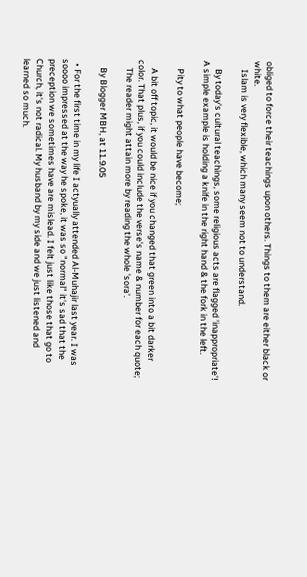obliged to force their teachings upon others. Things to them are either black or white.
    Islam is very flexible, which many seem not to understand.

    By today's cultural teachings, some religious acts are flagged 'inappropriate'! A simple example is holding a knife in the right hand & the fork in the left.

    Pity to what people have become;

    A bit off topic, it would be nice if you changed that green into a bit darker color. That plus, if you could include the verse's name & number for each quote;
    The reader might attain more by reading the whole 'sora'.

    By Blogger MBH, at 11.9.05

  • For the first time in my life I actyually attended Al-Muhajir last year. I was soooo impressed at the way he spoke, it was so "normal" it's sad that the preception we sometimes have are mislead. I felt just like those that go to Church, it's not radical. My husband by my side and we just listened and learned so much.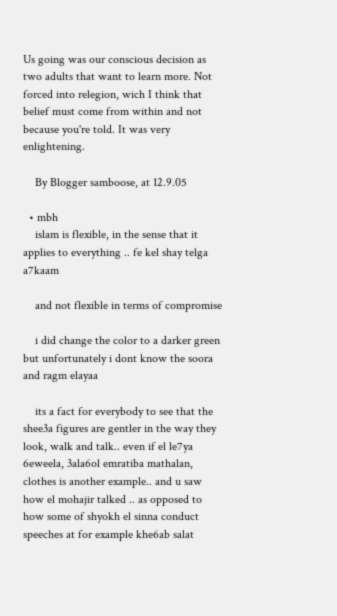Us going was our conscious decision as two adults that want to learn more. Not forced into relegion, wich I think that belief must come from within and not because you're told. It was very enlightening.

    By Blogger samboose, at 12.9.05

  • mbh
    islam is flexible, in the sense that it applies to everything .. fe kel shay telga a7kaam

    and not flexible in terms of compromise

    i did change the color to a darker green but unfortunately i dont know the soora and ragm elayaa

    its a fact for everybody to see that the shee3a figures are gentler in the way they look, walk and talk.. even if el le7ya 6eweela, 3ala6ol emratiba mathalan, clothes is another example.. and u saw how el mohajir talked .. as opposed to how some of shyokh el sinna conduct speeches at for example khe6ab salat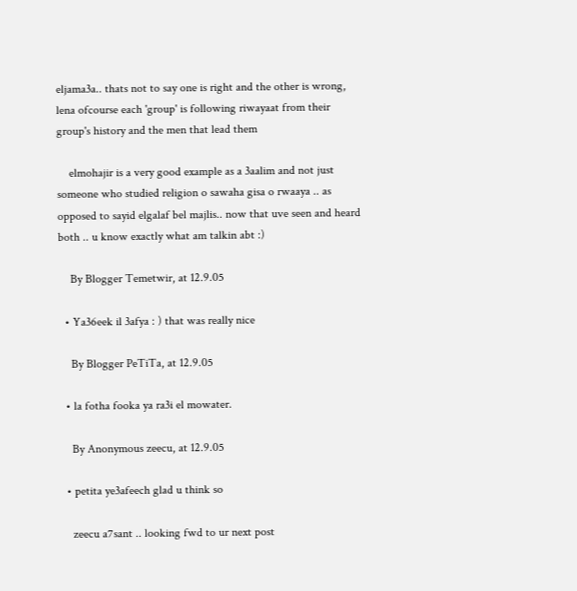eljama3a.. thats not to say one is right and the other is wrong, lena ofcourse each 'group' is following riwayaat from their group's history and the men that lead them

    elmohajir is a very good example as a 3aalim and not just someone who studied religion o sawaha gisa o rwaaya .. as opposed to sayid elgalaf bel majlis.. now that uve seen and heard both .. u know exactly what am talkin abt :)

    By Blogger Temetwir, at 12.9.05

  • Ya36eek il 3afya : ) that was really nice

    By Blogger PeTiTa, at 12.9.05

  • la fotha fooka ya ra3i el mowater.

    By Anonymous zeecu, at 12.9.05

  • petita ye3afeech glad u think so

    zeecu a7sant .. looking fwd to ur next post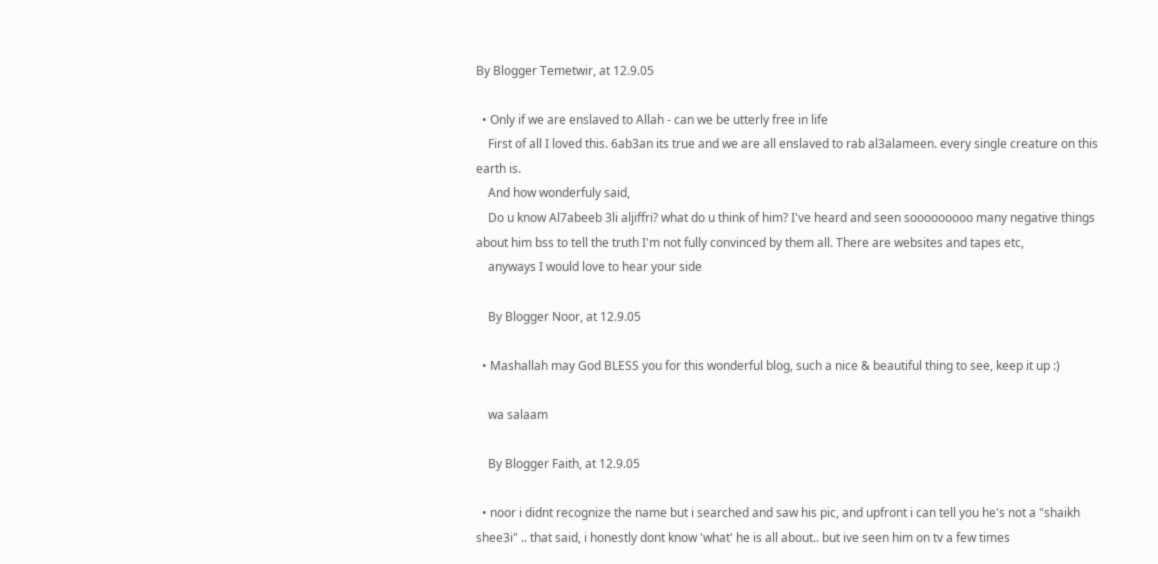By Blogger Temetwir, at 12.9.05

  • Only if we are enslaved to Allah - can we be utterly free in life
    First of all I loved this. 6ab3an its true and we are all enslaved to rab al3alameen. every single creature on this earth is.
    And how wonderfuly said,
    Do u know Al7abeeb 3li aljiffri? what do u think of him? I've heard and seen sooooooooo many negative things about him bss to tell the truth I'm not fully convinced by them all. There are websites and tapes etc,
    anyways I would love to hear your side

    By Blogger Noor, at 12.9.05

  • Mashallah may God BLESS you for this wonderful blog, such a nice & beautiful thing to see, keep it up :)

    wa salaam

    By Blogger Faith, at 12.9.05

  • noor i didnt recognize the name but i searched and saw his pic, and upfront i can tell you he's not a "shaikh shee3i" .. that said, i honestly dont know 'what' he is all about.. but ive seen him on tv a few times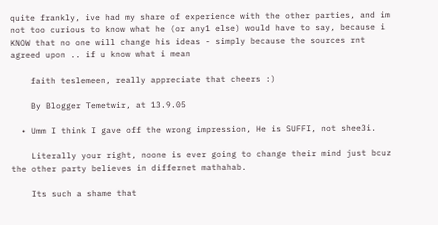quite frankly, ive had my share of experience with the other parties, and im not too curious to know what he (or any1 else) would have to say, because i KNOW that no one will change his ideas - simply because the sources rnt agreed upon .. if u know what i mean

    faith teslemeen, really appreciate that cheers :)

    By Blogger Temetwir, at 13.9.05

  • Umm I think I gave off the wrong impression, He is SUFFI, not shee3i.

    Literally your right, noone is ever going to change their mind just bcuz the other party believes in differnet mathahab.

    Its such a shame that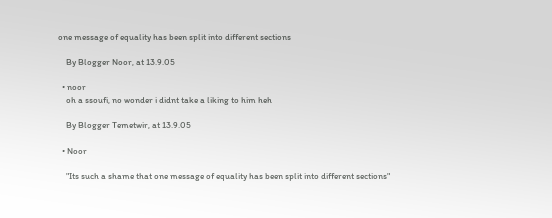one message of equality has been split into different sections

    By Blogger Noor, at 13.9.05

  • noor
    oh a ssoufi, no wonder i didnt take a liking to him heh

    By Blogger Temetwir, at 13.9.05

  • Noor

    "Its such a shame that one message of equality has been split into different sections"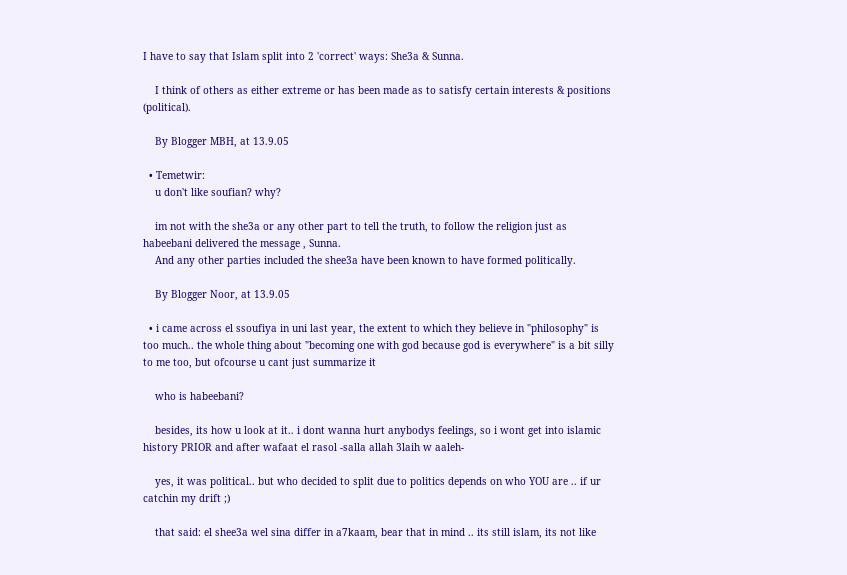I have to say that Islam split into 2 'correct' ways: She3a & Sunna.

    I think of others as either extreme or has been made as to satisfy certain interests & positions (political).

    By Blogger MBH, at 13.9.05

  • Temetwir:
    u don't like soufian? why?

    im not with the she3a or any other part to tell the truth, to follow the religion just as habeebani delivered the message , Sunna.
    And any other parties included the shee3a have been known to have formed politically.

    By Blogger Noor, at 13.9.05

  • i came across el ssoufiya in uni last year, the extent to which they believe in "philosophy" is too much.. the whole thing about "becoming one with god because god is everywhere" is a bit silly to me too, but ofcourse u cant just summarize it

    who is habeebani?

    besides, its how u look at it.. i dont wanna hurt anybodys feelings, so i wont get into islamic history PRIOR and after wafaat el rasol -salla allah 3laih w aaleh-

    yes, it was political.. but who decided to split due to politics depends on who YOU are .. if ur catchin my drift ;)

    that said: el shee3a wel sina differ in a7kaam, bear that in mind .. its still islam, its not like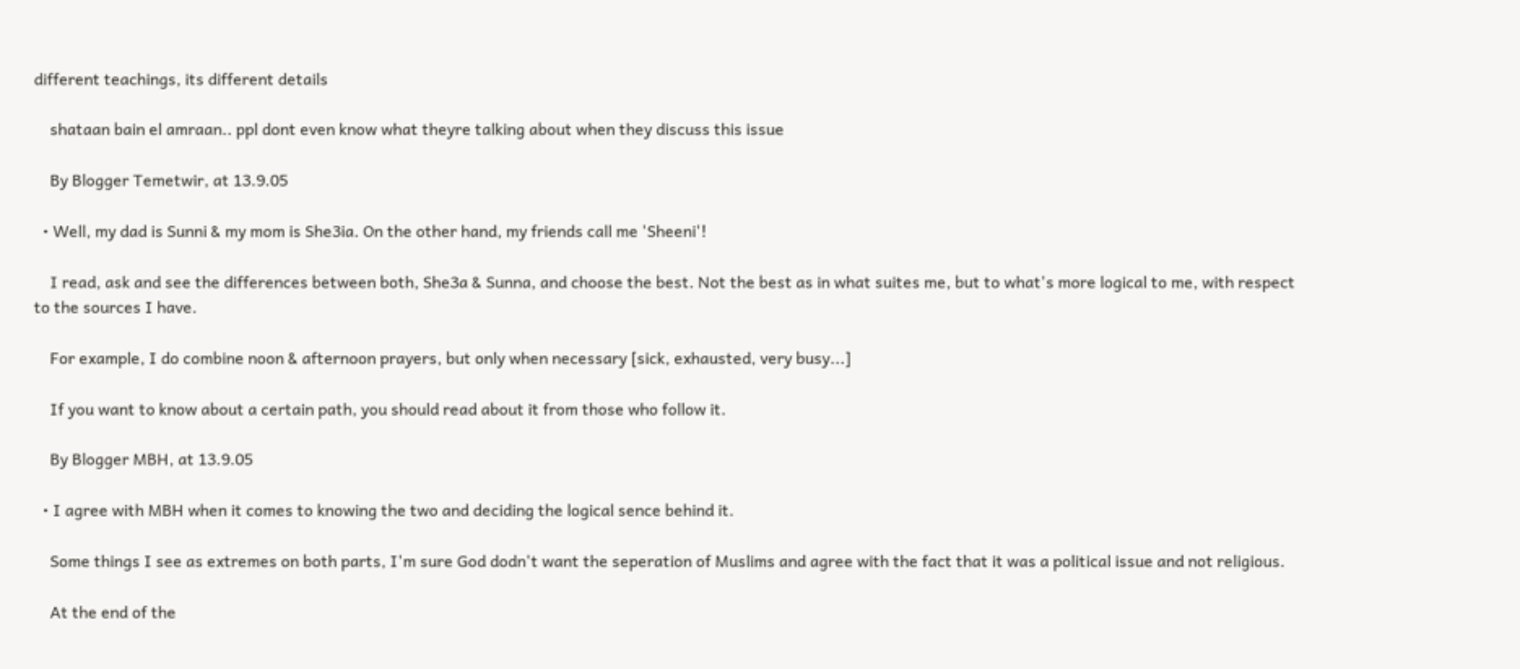different teachings, its different details

    shataan bain el amraan.. ppl dont even know what theyre talking about when they discuss this issue

    By Blogger Temetwir, at 13.9.05

  • Well, my dad is Sunni & my mom is She3ia. On the other hand, my friends call me 'Sheeni'!

    I read, ask and see the differences between both, She3a & Sunna, and choose the best. Not the best as in what suites me, but to what's more logical to me, with respect to the sources I have.

    For example, I do combine noon & afternoon prayers, but only when necessary [sick, exhausted, very busy...]

    If you want to know about a certain path, you should read about it from those who follow it.

    By Blogger MBH, at 13.9.05

  • I agree with MBH when it comes to knowing the two and deciding the logical sence behind it.

    Some things I see as extremes on both parts, I'm sure God dodn't want the seperation of Muslims and agree with the fact that it was a political issue and not religious.

    At the end of the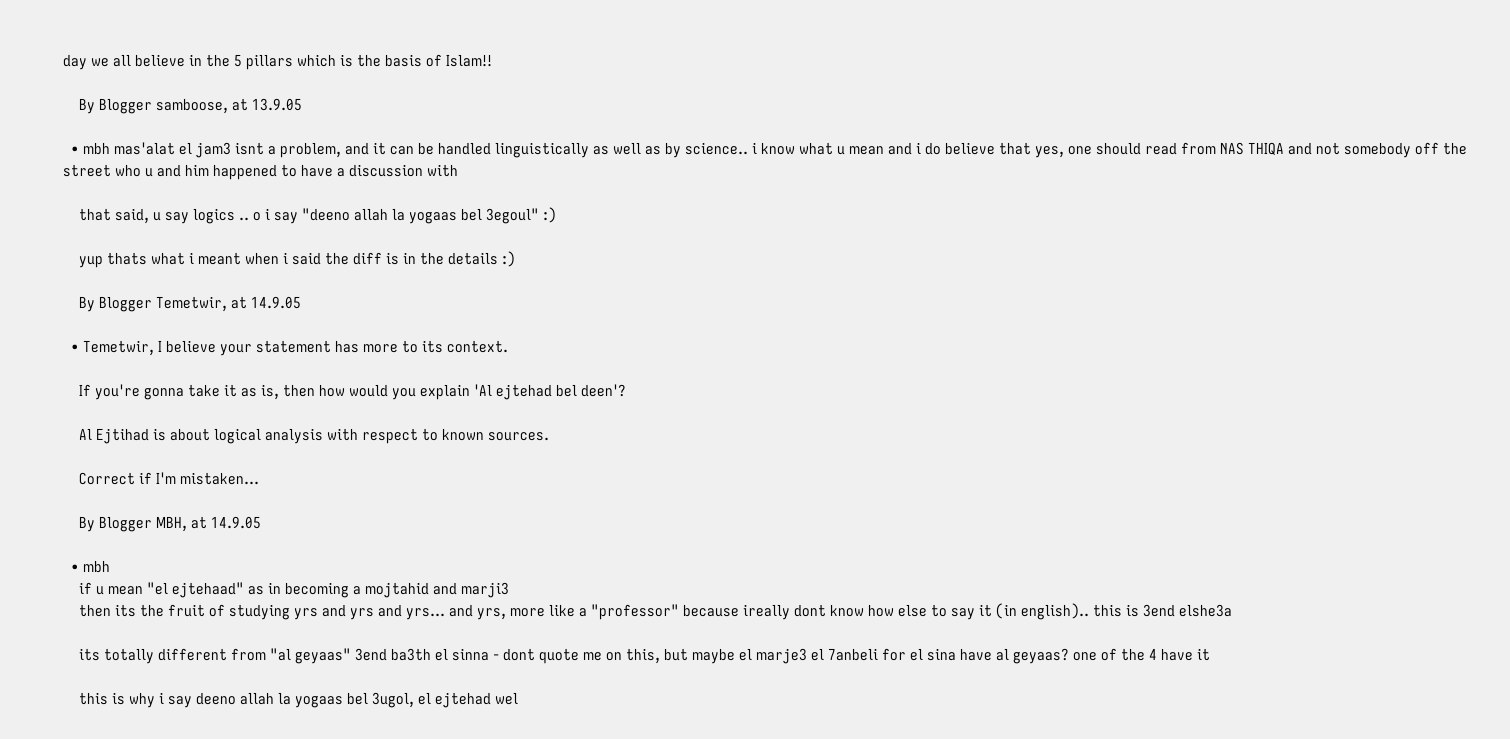day we all believe in the 5 pillars which is the basis of Islam!!

    By Blogger samboose, at 13.9.05

  • mbh mas'alat el jam3 isnt a problem, and it can be handled linguistically as well as by science.. i know what u mean and i do believe that yes, one should read from NAS THIQA and not somebody off the street who u and him happened to have a discussion with

    that said, u say logics .. o i say "deeno allah la yogaas bel 3egoul" :)

    yup thats what i meant when i said the diff is in the details :)

    By Blogger Temetwir, at 14.9.05

  • Temetwir, I believe your statement has more to its context.

    If you're gonna take it as is, then how would you explain 'Al ejtehad bel deen'?

    Al Ejtihad is about logical analysis with respect to known sources.

    Correct if I'm mistaken...

    By Blogger MBH, at 14.9.05

  • mbh
    if u mean "el ejtehaad" as in becoming a mojtahid and marji3
    then its the fruit of studying yrs and yrs and yrs... and yrs, more like a "professor" because ireally dont know how else to say it (in english).. this is 3end elshe3a

    its totally different from "al geyaas" 3end ba3th el sinna - dont quote me on this, but maybe el marje3 el 7anbeli for el sina have al geyaas? one of the 4 have it

    this is why i say deeno allah la yogaas bel 3ugol, el ejtehad wel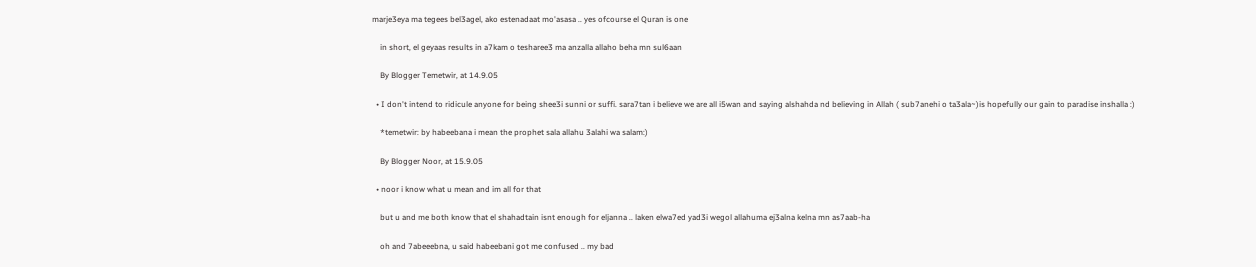marje3eya ma tegees bel3agel, ako estenadaat mo'asasa .. yes ofcourse el Quran is one

    in short, el geyaas results in a7kam o tesharee3 ma anzalla allaho beha mn sul6aan

    By Blogger Temetwir, at 14.9.05

  • I don't intend to ridicule anyone for being shee3i sunni or suffi. sara7tan i believe we are all i5wan and saying alshahda nd believing in Allah ( sub7anehi o ta3ala~)is hopefully our gain to paradise inshalla :)

    *temetwir: by habeebana i mean the prophet sala allahu 3alahi wa salam:)

    By Blogger Noor, at 15.9.05

  • noor i know what u mean and im all for that

    but u and me both know that el shahadtain isnt enough for eljanna .. laken elwa7ed yad3i wegol allahuma ej3alna kelna mn as7aab-ha

    oh and 7abeeebna, u said habeebani got me confused .. my bad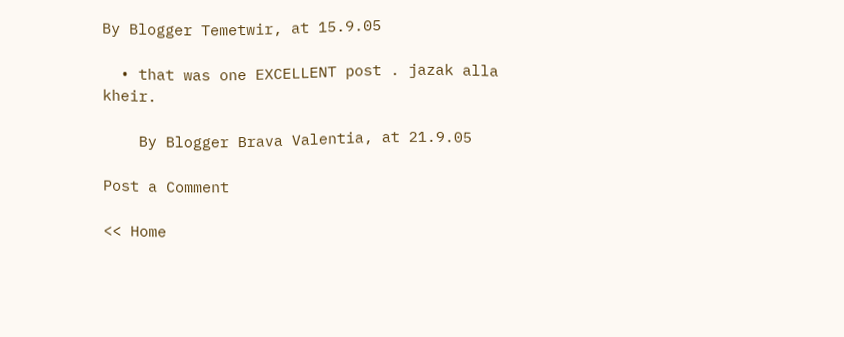By Blogger Temetwir, at 15.9.05

  • that was one EXCELLENT post . jazak alla kheir.

    By Blogger Brava Valentia, at 21.9.05

Post a Comment

<< Home